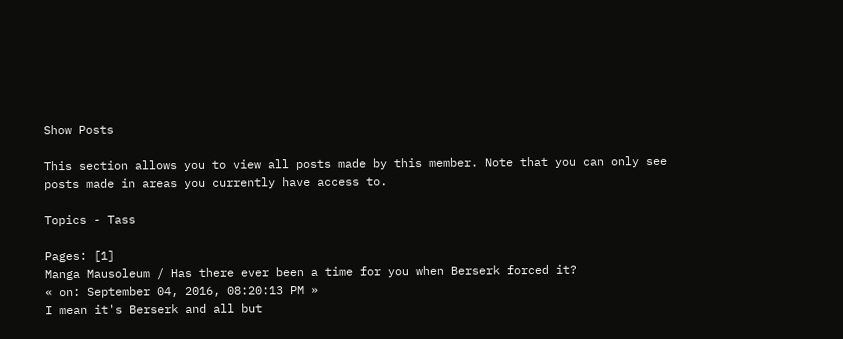Show Posts

This section allows you to view all posts made by this member. Note that you can only see posts made in areas you currently have access to.

Topics - Tass

Pages: [1]
Manga Mausoleum / Has there ever been a time for you when Berserk forced it?
« on: September 04, 2016, 08:20:13 PM »
I mean it's Berserk and all but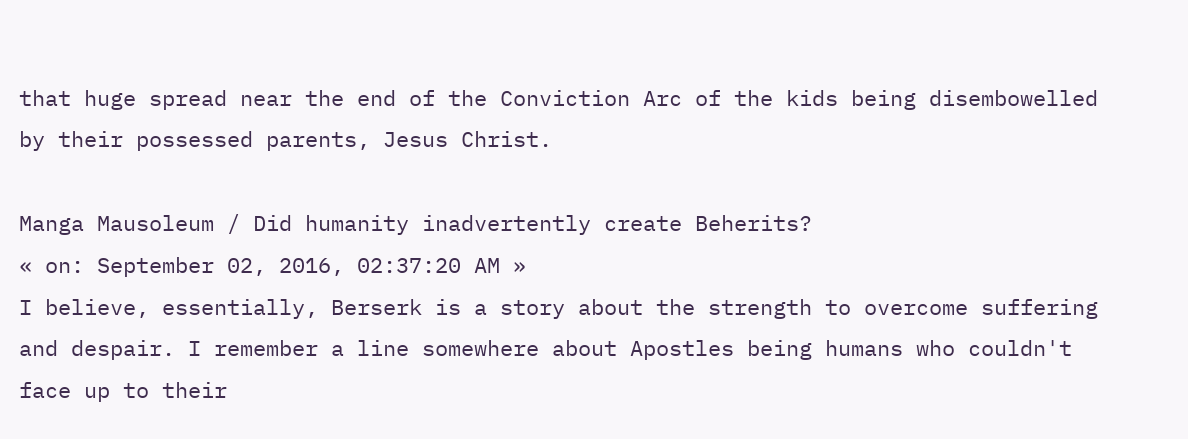that huge spread near the end of the Conviction Arc of the kids being disembowelled by their possessed parents, Jesus Christ.

Manga Mausoleum / Did humanity inadvertently create Beherits?
« on: September 02, 2016, 02:37:20 AM »
I believe, essentially, Berserk is a story about the strength to overcome suffering and despair. I remember a line somewhere about Apostles being humans who couldn't face up to their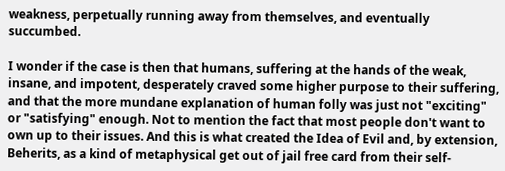weakness, perpetually running away from themselves, and eventually succumbed.

I wonder if the case is then that humans, suffering at the hands of the weak, insane, and impotent, desperately craved some higher purpose to their suffering, and that the more mundane explanation of human folly was just not "exciting" or "satisfying" enough. Not to mention the fact that most people don't want to own up to their issues. And this is what created the Idea of Evil and, by extension, Beherits, as a kind of metaphysical get out of jail free card from their self-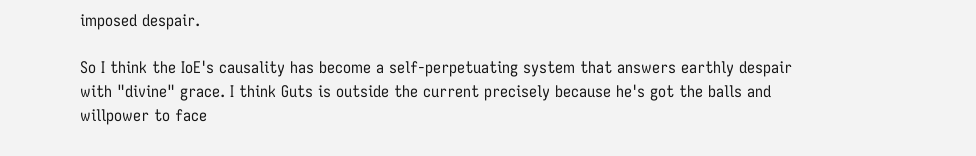imposed despair.

So I think the IoE's causality has become a self-perpetuating system that answers earthly despair with "divine" grace. I think Guts is outside the current precisely because he's got the balls and willpower to face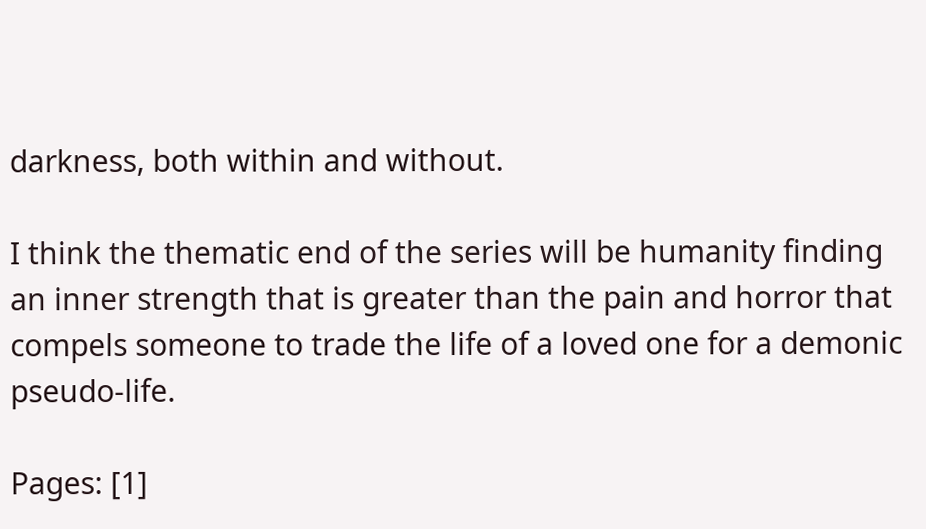darkness, both within and without.

I think the thematic end of the series will be humanity finding an inner strength that is greater than the pain and horror that compels someone to trade the life of a loved one for a demonic pseudo-life.

Pages: [1]